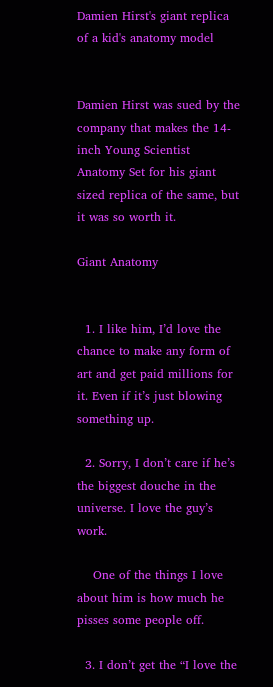Damien Hirst's giant replica of a kid's anatomy model


Damien Hirst was sued by the company that makes the 14-inch Young Scientist Anatomy Set for his giant sized replica of the same, but it was so worth it.

Giant Anatomy


  1. I like him, I’d love the chance to make any form of art and get paid millions for it. Even if it’s just blowing something up.

  2. Sorry, I don’t care if he’s the biggest douche in the universe. I love the guy’s work.

    One of the things I love about him is how much he pisses some people off.

  3. I don’t get the “I love the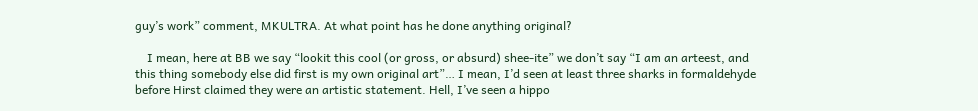guy’s work” comment, MKULTRA. At what point has he done anything original?

    I mean, here at BB we say “lookit this cool (or gross, or absurd) shee-ite” we don’t say “I am an arteest, and this thing somebody else did first is my own original art”… I mean, I’d seen at least three sharks in formaldehyde before Hirst claimed they were an artistic statement. Hell, I’ve seen a hippo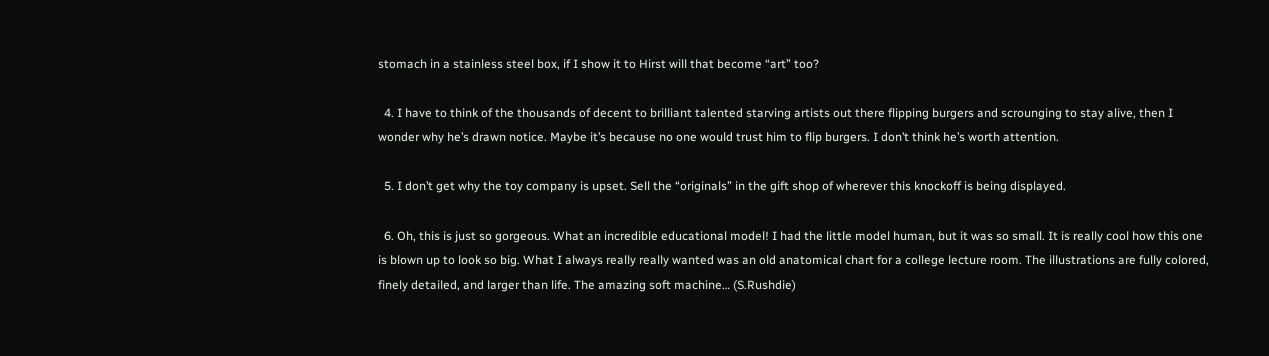stomach in a stainless steel box, if I show it to Hirst will that become “art” too?

  4. I have to think of the thousands of decent to brilliant talented starving artists out there flipping burgers and scrounging to stay alive, then I wonder why he’s drawn notice. Maybe it’s because no one would trust him to flip burgers. I don’t think he’s worth attention.

  5. I don’t get why the toy company is upset. Sell the “originals” in the gift shop of wherever this knockoff is being displayed.

  6. Oh, this is just so gorgeous. What an incredible educational model! I had the little model human, but it was so small. It is really cool how this one is blown up to look so big. What I always really really wanted was an old anatomical chart for a college lecture room. The illustrations are fully colored, finely detailed, and larger than life. The amazing soft machine… (S.Rushdie)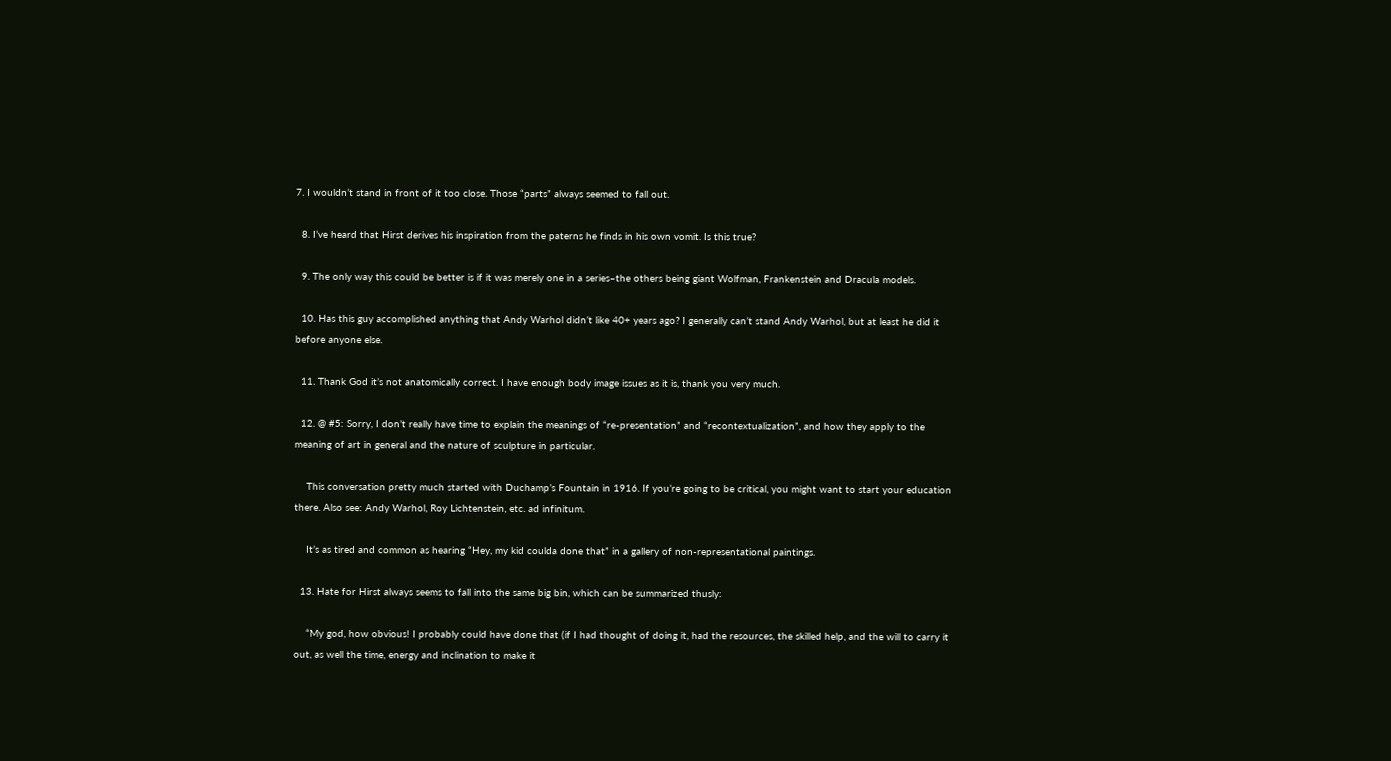7. I wouldn’t stand in front of it too close. Those “parts” always seemed to fall out.

  8. I’ve heard that Hirst derives his inspiration from the paterns he finds in his own vomit. Is this true?

  9. The only way this could be better is if it was merely one in a series–the others being giant Wolfman, Frankenstein and Dracula models.

  10. Has this guy accomplished anything that Andy Warhol didn’t like 40+ years ago? I generally can’t stand Andy Warhol, but at least he did it before anyone else.

  11. Thank God it’s not anatomically correct. I have enough body image issues as it is, thank you very much.

  12. @ #5: Sorry, I don’t really have time to explain the meanings of “re-presentation” and “recontextualization”, and how they apply to the meaning of art in general and the nature of sculpture in particular.

    This conversation pretty much started with Duchamp’s Fountain in 1916. If you’re going to be critical, you might want to start your education there. Also see: Andy Warhol, Roy Lichtenstein, etc. ad infinitum.

    It’s as tired and common as hearing “Hey, my kid coulda done that” in a gallery of non-representational paintings.

  13. Hate for Hirst always seems to fall into the same big bin, which can be summarized thusly:

    “My god, how obvious! I probably could have done that (if I had thought of doing it, had the resources, the skilled help, and the will to carry it out, as well the time, energy and inclination to make it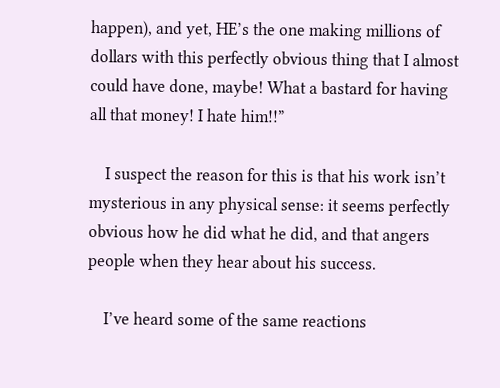happen), and yet, HE’s the one making millions of dollars with this perfectly obvious thing that I almost could have done, maybe! What a bastard for having all that money! I hate him!!”

    I suspect the reason for this is that his work isn’t mysterious in any physical sense: it seems perfectly obvious how he did what he did, and that angers people when they hear about his success.

    I’ve heard some of the same reactions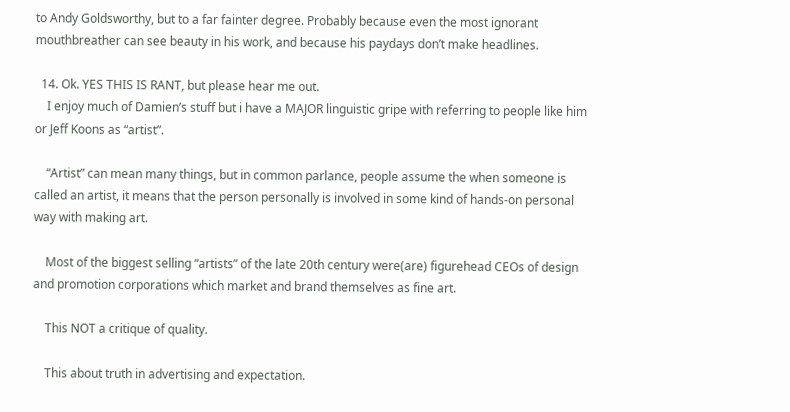to Andy Goldsworthy, but to a far fainter degree. Probably because even the most ignorant mouthbreather can see beauty in his work, and because his paydays don’t make headlines.

  14. Ok. YES THIS IS RANT, but please hear me out.
    I enjoy much of Damien’s stuff but i have a MAJOR linguistic gripe with referring to people like him or Jeff Koons as “artist”.

    “Artist” can mean many things, but in common parlance, people assume the when someone is called an artist, it means that the person personally is involved in some kind of hands-on personal way with making art.

    Most of the biggest selling “artists” of the late 20th century were(are) figurehead CEOs of design and promotion corporations which market and brand themselves as fine art.

    This NOT a critique of quality.

    This about truth in advertising and expectation.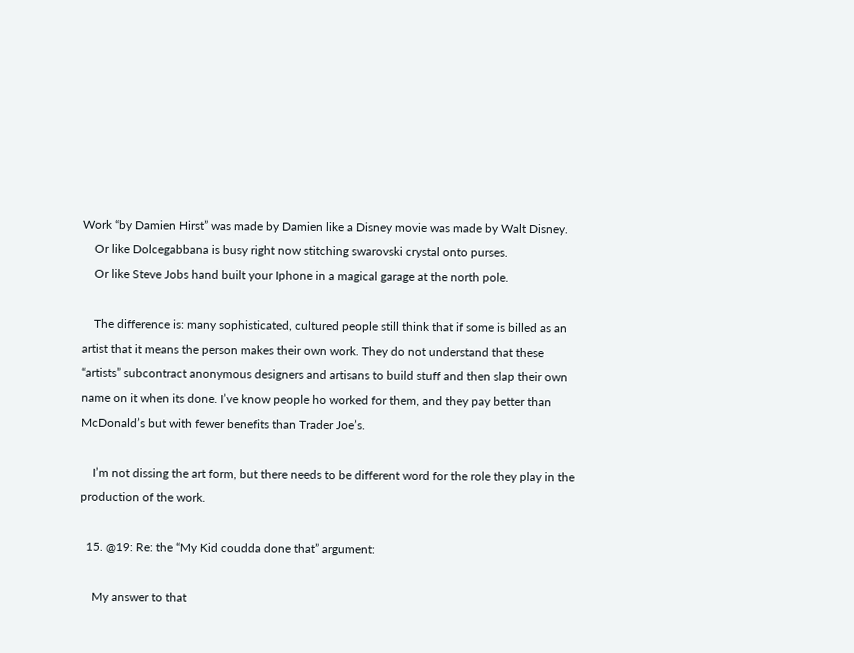Work “by Damien Hirst” was made by Damien like a Disney movie was made by Walt Disney.
    Or like Dolcegabbana is busy right now stitching swarovski crystal onto purses.
    Or like Steve Jobs hand built your Iphone in a magical garage at the north pole.

    The difference is: many sophisticated, cultured people still think that if some is billed as an artist that it means the person makes their own work. They do not understand that these “artists” subcontract anonymous designers and artisans to build stuff and then slap their own name on it when its done. I’ve know people ho worked for them, and they pay better than McDonald’s but with fewer benefits than Trader Joe’s.

    I’m not dissing the art form, but there needs to be different word for the role they play in the production of the work.

  15. @19: Re: the “My Kid coudda done that” argument:

    My answer to that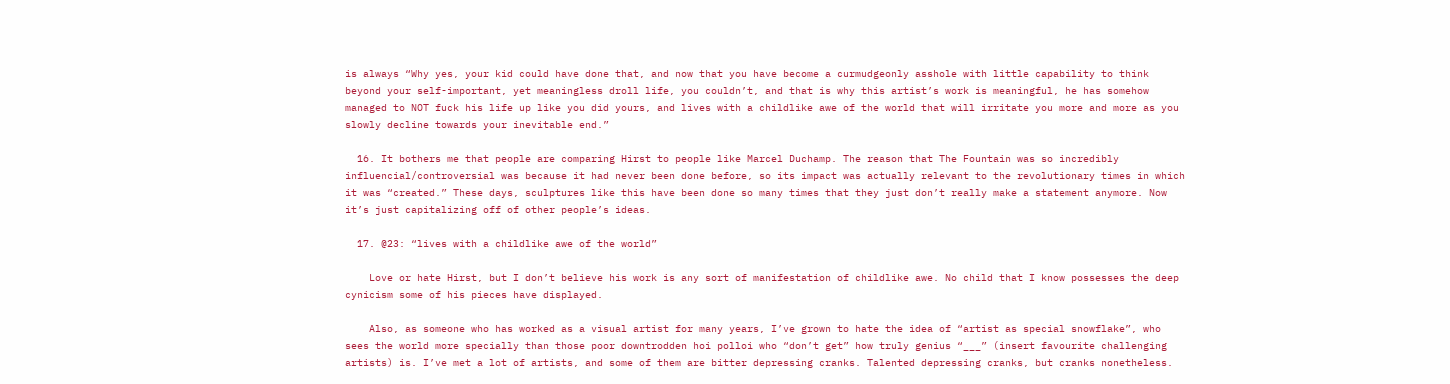is always “Why yes, your kid could have done that, and now that you have become a curmudgeonly asshole with little capability to think beyond your self-important, yet meaningless droll life, you couldn’t, and that is why this artist’s work is meaningful, he has somehow managed to NOT fuck his life up like you did yours, and lives with a childlike awe of the world that will irritate you more and more as you slowly decline towards your inevitable end.”

  16. It bothers me that people are comparing Hirst to people like Marcel Duchamp. The reason that The Fountain was so incredibly influencial/controversial was because it had never been done before, so its impact was actually relevant to the revolutionary times in which it was “created.” These days, sculptures like this have been done so many times that they just don’t really make a statement anymore. Now it’s just capitalizing off of other people’s ideas.

  17. @23: “lives with a childlike awe of the world”

    Love or hate Hirst, but I don’t believe his work is any sort of manifestation of childlike awe. No child that I know possesses the deep cynicism some of his pieces have displayed.

    Also, as someone who has worked as a visual artist for many years, I’ve grown to hate the idea of “artist as special snowflake”, who sees the world more specially than those poor downtrodden hoi polloi who “don’t get” how truly genius “___” (insert favourite challenging artists) is. I’ve met a lot of artists, and some of them are bitter depressing cranks. Talented depressing cranks, but cranks nonetheless.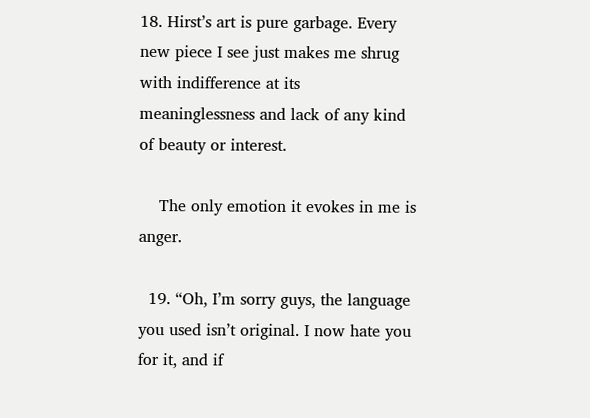18. Hirst’s art is pure garbage. Every new piece I see just makes me shrug with indifference at its meaninglessness and lack of any kind of beauty or interest.

    The only emotion it evokes in me is anger.

  19. “Oh, I’m sorry guys, the language you used isn’t original. I now hate you for it, and if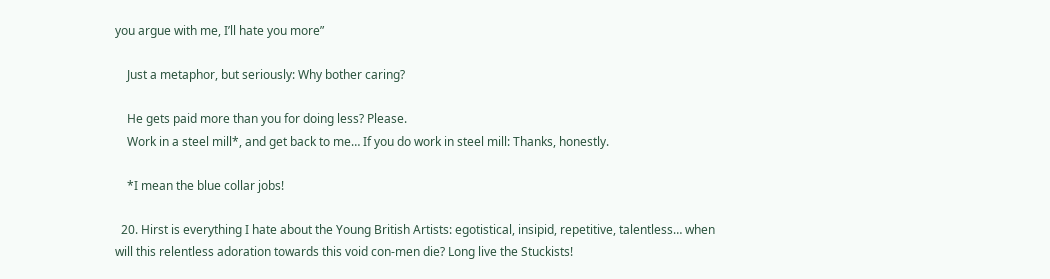you argue with me, I’ll hate you more”

    Just a metaphor, but seriously: Why bother caring?

    He gets paid more than you for doing less? Please.
    Work in a steel mill*, and get back to me… If you do work in steel mill: Thanks, honestly.

    *I mean the blue collar jobs!

  20. Hirst is everything I hate about the Young British Artists: egotistical, insipid, repetitive, talentless… when will this relentless adoration towards this void con-men die? Long live the Stuckists!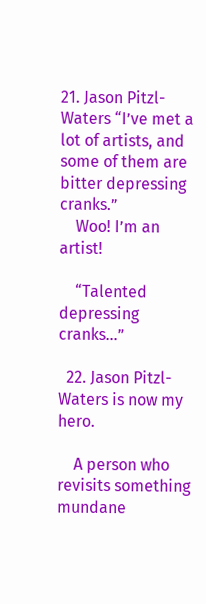21. Jason Pitzl-Waters “I’ve met a lot of artists, and some of them are bitter depressing cranks.”
    Woo! I’m an artist!

    “Talented depressing cranks…”

  22. Jason Pitzl-Waters is now my hero.

    A person who revisits something mundane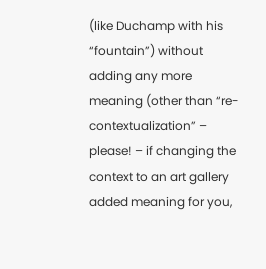(like Duchamp with his “fountain”) without adding any more meaning (other than “re-contextualization” – please! – if changing the context to an art gallery added meaning for you,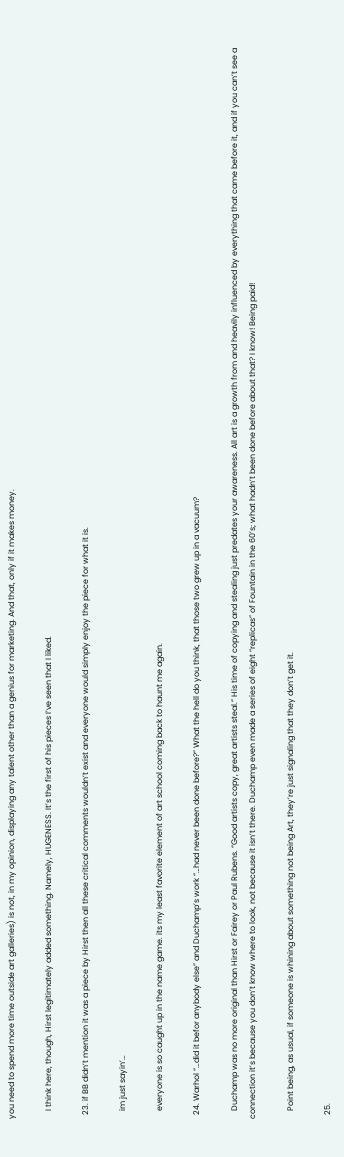you need to spend more time outside art galleries) is not, in my opinion, displaying any talent other than a genius for marketing. And that, only if it makes money.

    I think here, though, Hirst legitimately added something. Namely, HUGENESS. It’s the first of his pieces I’ve seen that I liked.

  23. if BB didn’t mention it was a piece by Hirst then all these critical comments wouldn’t exist and everyone would simply enjoy the piece for what it is.

    im just sayin’…

    everyone is so caught up in the name game. its my least favorite element of art school coming back to haunt me again.

  24. Warhol “…did it befor anybody else” and Duchamp’s work “…had never been done before?” What the hell do you think, that those two grew up in a vacuum?

    Duchamp was no more original than Hirst or Fairey or Paul Rubens. “Good artists copy, great artists steal.” His time of copying and stealing just predates your awareness. All art is a growth from and heavily influenced by everything that came before it, and if you can’t see a connection it’s because you don’t know where to look, not because it isn’t there. Duchamp even made a series of eight “replicas” of Fountain in the 60’s; what hadn’t been done before about that? I know! Being paid!

    Point being, as usual, if someone is whining about something not being Art, they’re just signaling that they don’t get it.

  25.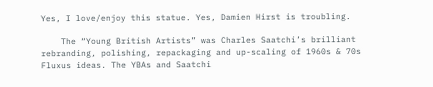Yes, I love/enjoy this statue. Yes, Damien Hirst is troubling.

    The “Young British Artists” was Charles Saatchi’s brilliant rebranding, polishing, repackaging and up-scaling of 1960s & 70s Fluxus ideas. The YBAs and Saatchi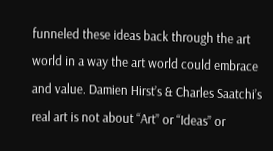funneled these ideas back through the art world in a way the art world could embrace and value. Damien Hirst’s & Charles Saatchi’s real art is not about “Art” or “Ideas” or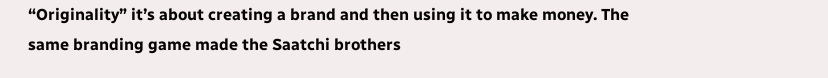“Originality” it’s about creating a brand and then using it to make money. The same branding game made the Saatchi brothers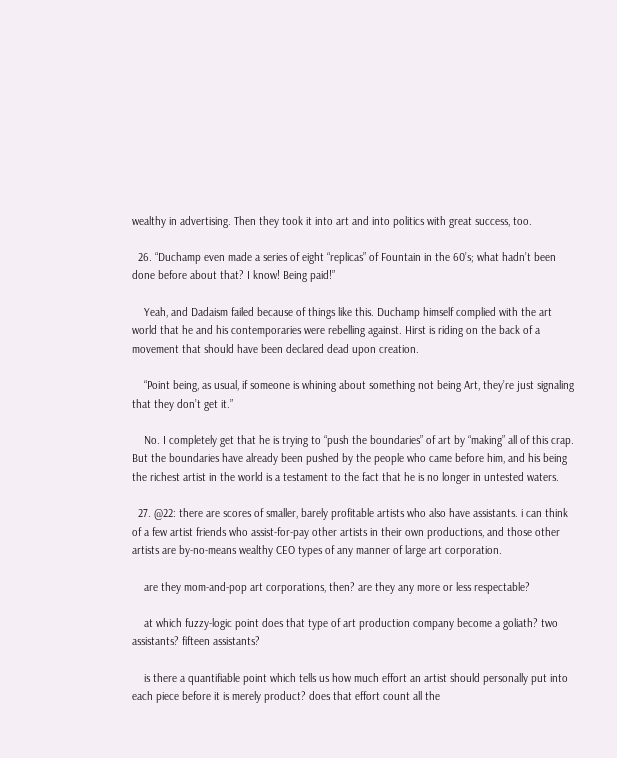wealthy in advertising. Then they took it into art and into politics with great success, too.

  26. “Duchamp even made a series of eight “replicas” of Fountain in the 60’s; what hadn’t been done before about that? I know! Being paid!”

    Yeah, and Dadaism failed because of things like this. Duchamp himself complied with the art world that he and his contemporaries were rebelling against. Hirst is riding on the back of a movement that should have been declared dead upon creation.

    “Point being, as usual, if someone is whining about something not being Art, they’re just signaling that they don’t get it.”

    No. I completely get that he is trying to “push the boundaries” of art by “making” all of this crap. But the boundaries have already been pushed by the people who came before him, and his being the richest artist in the world is a testament to the fact that he is no longer in untested waters.

  27. @22: there are scores of smaller, barely profitable artists who also have assistants. i can think of a few artist friends who assist-for-pay other artists in their own productions, and those other artists are by-no-means wealthy CEO types of any manner of large art corporation.

    are they mom-and-pop art corporations, then? are they any more or less respectable?

    at which fuzzy-logic point does that type of art production company become a goliath? two assistants? fifteen assistants?

    is there a quantifiable point which tells us how much effort an artist should personally put into each piece before it is merely product? does that effort count all the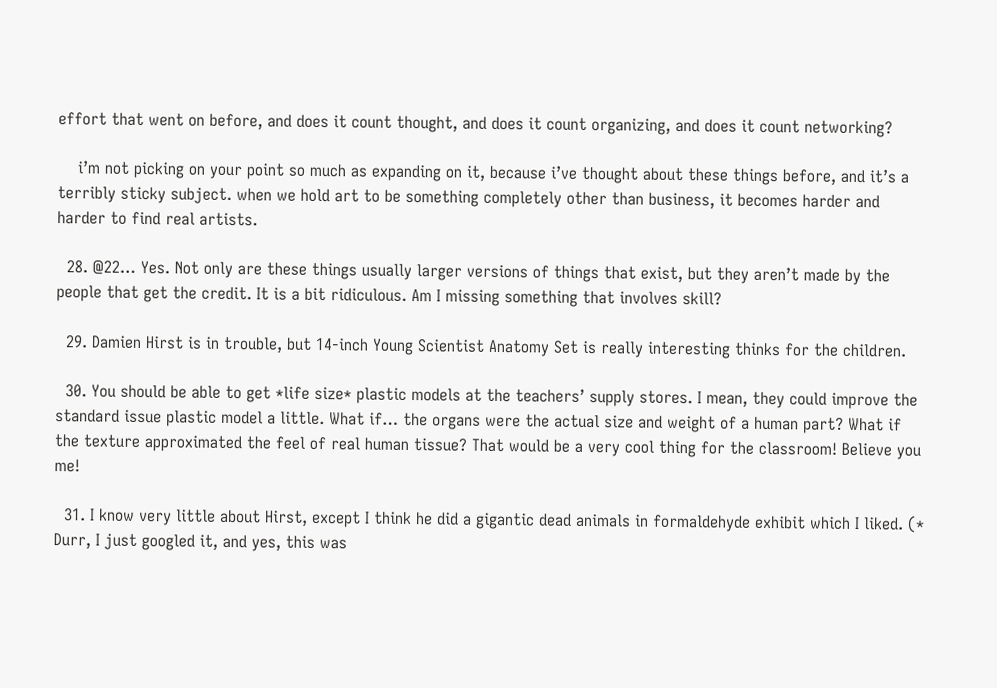effort that went on before, and does it count thought, and does it count organizing, and does it count networking?

    i’m not picking on your point so much as expanding on it, because i’ve thought about these things before, and it’s a terribly sticky subject. when we hold art to be something completely other than business, it becomes harder and harder to find real artists.

  28. @22… Yes. Not only are these things usually larger versions of things that exist, but they aren’t made by the people that get the credit. It is a bit ridiculous. Am I missing something that involves skill?

  29. Damien Hirst is in trouble, but 14-inch Young Scientist Anatomy Set is really interesting thinks for the children.

  30. You should be able to get *life size* plastic models at the teachers’ supply stores. I mean, they could improve the standard issue plastic model a little. What if… the organs were the actual size and weight of a human part? What if the texture approximated the feel of real human tissue? That would be a very cool thing for the classroom! Believe you me!

  31. I know very little about Hirst, except I think he did a gigantic dead animals in formaldehyde exhibit which I liked. (* Durr, I just googled it, and yes, this was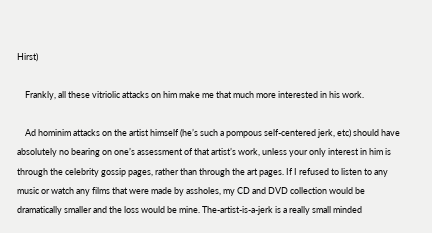Hirst)

    Frankly, all these vitriolic attacks on him make me that much more interested in his work.

    Ad hominim attacks on the artist himself (he’s such a pompous self-centered jerk, etc) should have absolutely no bearing on one’s assessment of that artist’s work, unless your only interest in him is through the celebrity gossip pages, rather than through the art pages. If I refused to listen to any music or watch any films that were made by assholes, my CD and DVD collection would be dramatically smaller and the loss would be mine. The-artist-is-a-jerk is a really small minded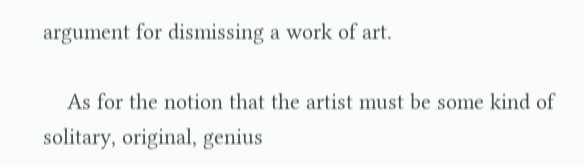argument for dismissing a work of art.

    As for the notion that the artist must be some kind of solitary, original, genius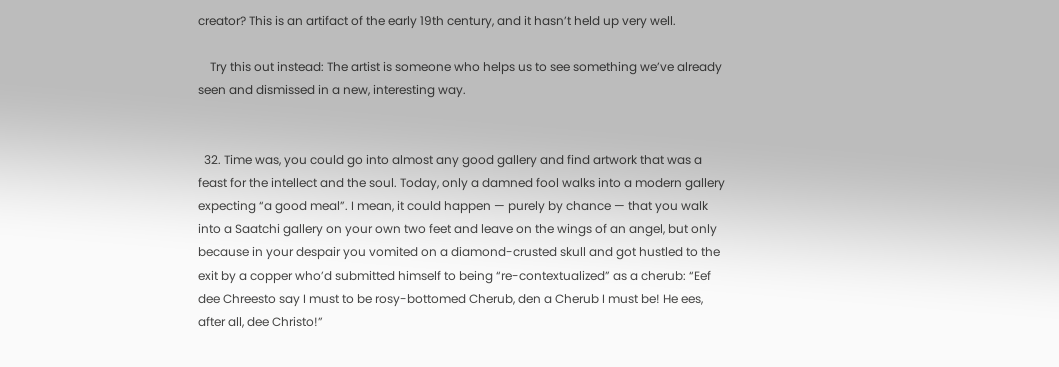creator? This is an artifact of the early 19th century, and it hasn’t held up very well.

    Try this out instead: The artist is someone who helps us to see something we’ve already seen and dismissed in a new, interesting way.


  32. Time was, you could go into almost any good gallery and find artwork that was a feast for the intellect and the soul. Today, only a damned fool walks into a modern gallery expecting “a good meal”. I mean, it could happen — purely by chance — that you walk into a Saatchi gallery on your own two feet and leave on the wings of an angel, but only because in your despair you vomited on a diamond-crusted skull and got hustled to the exit by a copper who’d submitted himself to being “re-contextualized” as a cherub: “Eef dee Chreesto say I must to be rosy-bottomed Cherub, den a Cherub I must be! He ees, after all, dee Christo!”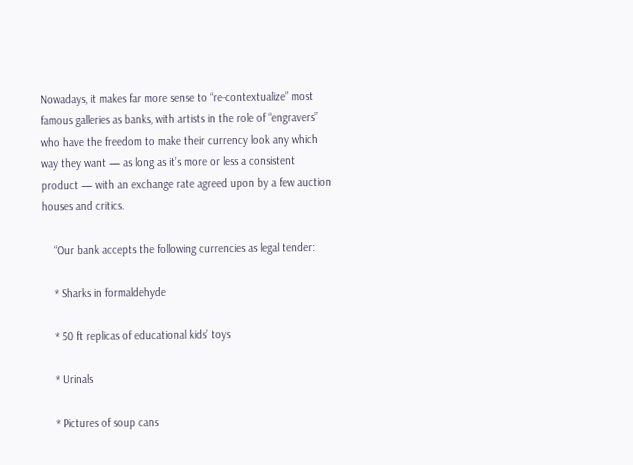Nowadays, it makes far more sense to “re-contextualize” most famous galleries as banks, with artists in the role of “engravers” who have the freedom to make their currency look any which way they want — as long as it’s more or less a consistent product — with an exchange rate agreed upon by a few auction houses and critics.

    “Our bank accepts the following currencies as legal tender:

    * Sharks in formaldehyde

    * 50 ft replicas of educational kids’ toys

    * Urinals

    * Pictures of soup cans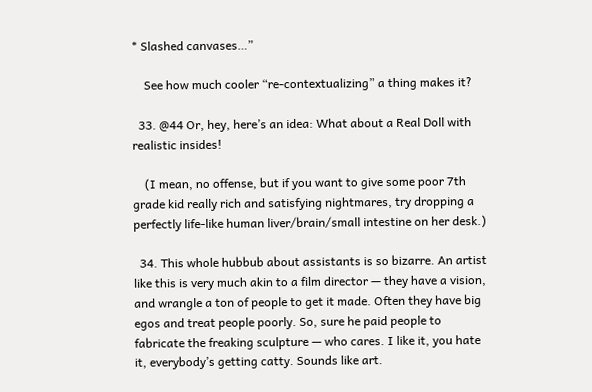* Slashed canvases…”

    See how much cooler “re-contextualizing” a thing makes it?

  33. @44 Or, hey, here’s an idea: What about a Real Doll with realistic insides!

    (I mean, no offense, but if you want to give some poor 7th grade kid really rich and satisfying nightmares, try dropping a perfectly life-like human liver/brain/small intestine on her desk.)

  34. This whole hubbub about assistants is so bizarre. An artist like this is very much akin to a film director — they have a vision, and wrangle a ton of people to get it made. Often they have big egos and treat people poorly. So, sure he paid people to fabricate the freaking sculpture — who cares. I like it, you hate it, everybody’s getting catty. Sounds like art.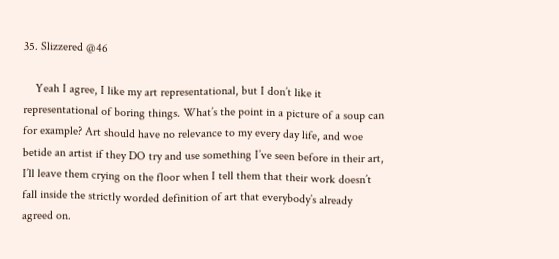35. Slizzered @46

    Yeah I agree, I like my art representational, but I don’t like it representational of boring things. What’s the point in a picture of a soup can for example? Art should have no relevance to my every day life, and woe betide an artist if they DO try and use something I’ve seen before in their art, I’ll leave them crying on the floor when I tell them that their work doesn’t fall inside the strictly worded definition of art that everybody’s already agreed on.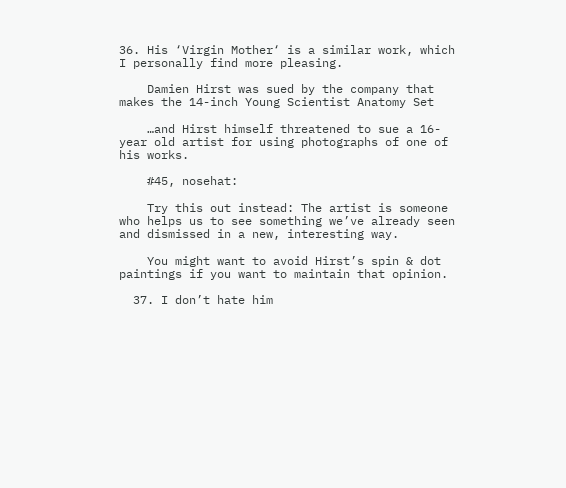36. His ‘Virgin Mother‘ is a similar work, which I personally find more pleasing.

    Damien Hirst was sued by the company that makes the 14-inch Young Scientist Anatomy Set

    …and Hirst himself threatened to sue a 16-year old artist for using photographs of one of his works.

    #45, nosehat:

    Try this out instead: The artist is someone who helps us to see something we’ve already seen and dismissed in a new, interesting way.

    You might want to avoid Hirst’s spin & dot paintings if you want to maintain that opinion.

  37. I don’t hate him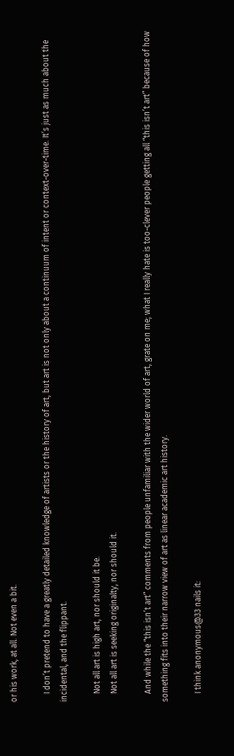or his work, at all. Not even a bit.

    I don’t pretend to have a greatly detailed knowledge of artists or the history of art, but art is not only about a continuum of intent or context-over-time. It’s just as much about the incidental, and the flippant.

    Not all art is high art, nor should it be.
    Not all art is seeking originalty, nor should it.

    And while the “this isn’t art” comments from people unfamiliar with the wider world of art, grate on me; what I really hate is too-clever people getting all “this isn’t art” because of how something fits into their narrow view of art as linear academic art history.

    I think anonymous@33 nails it: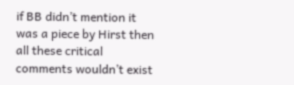if BB didn’t mention it was a piece by Hirst then all these critical comments wouldn’t exist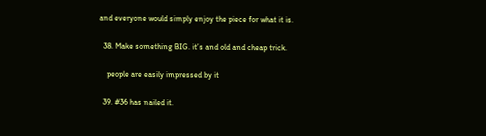and everyone would simply enjoy the piece for what it is.

  38. Make something BIG. it’s and old and cheap trick.

    people are easily impressed by it

  39. #36 has nailed it.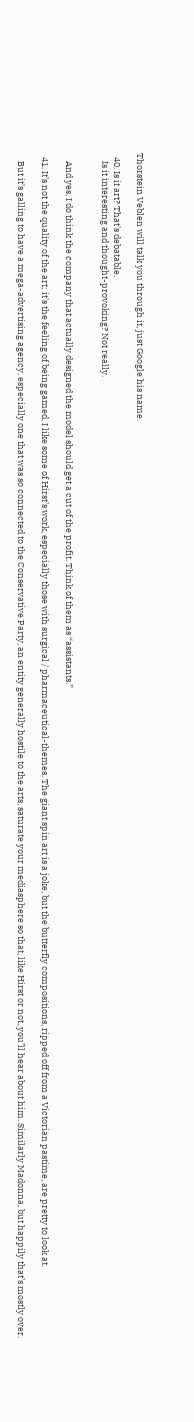Thorstein Veblen will talk you through it, just Google his name.

  40. Is it art? That’s debatable.
    Is it interesting and thought-provoking? Not really.


    And yes, I do think the company that actually designed the model should get a cut of the profit. Think of them as “assistants.”

  41. It’s not the quality of the art; it’s the feeling of being gamed. I like some of Hirst’s work, especially those with surgical / pharmaceutical-themes. The giant spin art is a joke, but the butterfly compositions, ripped off from a Victorian pastime, are pretty to look at.

    But it’s galling to have a mega-advertising agency, especially one that was so connected to the Conservative Party, an entity generally hostile to the arts, saturate your mediasphere so that, like Hirst or not, you’ll hear about him. Similarly Madonna, but happily that’s mostly over.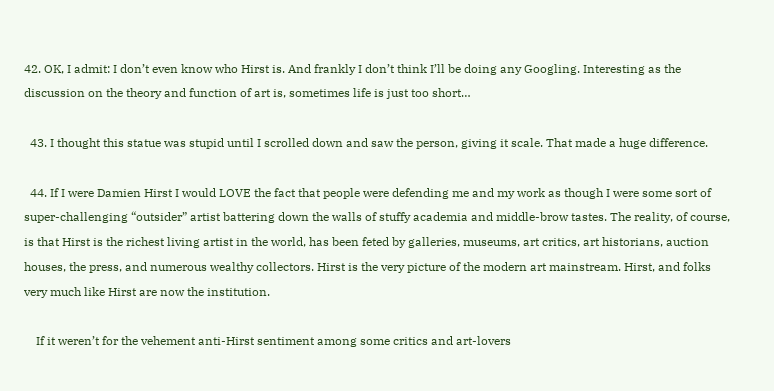42. OK, I admit: I don’t even know who Hirst is. And frankly I don’t think I’ll be doing any Googling. Interesting as the discussion on the theory and function of art is, sometimes life is just too short…

  43. I thought this statue was stupid until I scrolled down and saw the person, giving it scale. That made a huge difference.

  44. If I were Damien Hirst I would LOVE the fact that people were defending me and my work as though I were some sort of super-challenging “outsider” artist battering down the walls of stuffy academia and middle-brow tastes. The reality, of course, is that Hirst is the richest living artist in the world, has been feted by galleries, museums, art critics, art historians, auction houses, the press, and numerous wealthy collectors. Hirst is the very picture of the modern art mainstream. Hirst, and folks very much like Hirst are now the institution.

    If it weren’t for the vehement anti-Hirst sentiment among some critics and art-lovers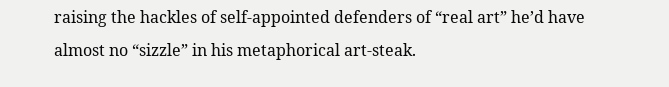raising the hackles of self-appointed defenders of “real art” he’d have almost no “sizzle” in his metaphorical art-steak.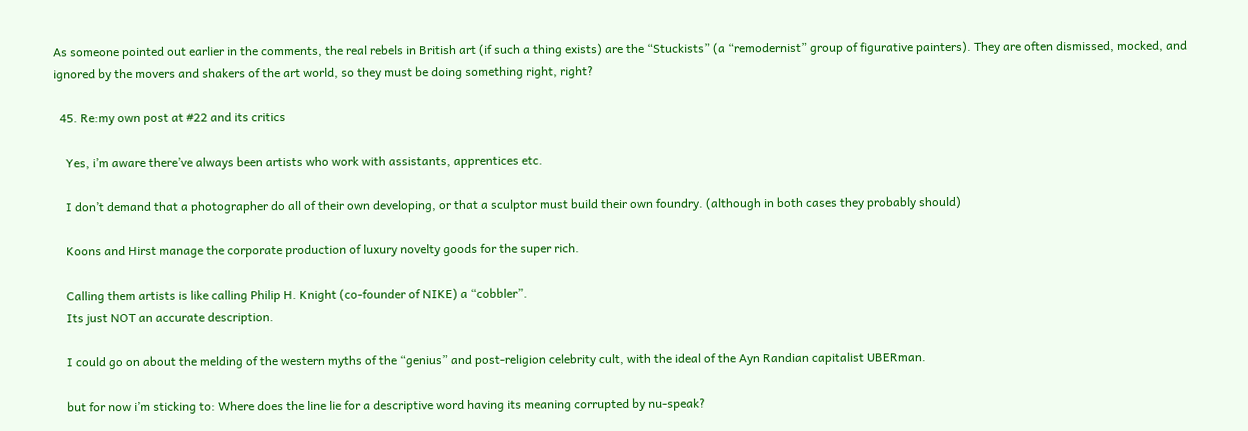As someone pointed out earlier in the comments, the real rebels in British art (if such a thing exists) are the “Stuckists” (a “remodernist” group of figurative painters). They are often dismissed, mocked, and ignored by the movers and shakers of the art world, so they must be doing something right, right?

  45. Re:my own post at #22 and its critics

    Yes, i’m aware there’ve always been artists who work with assistants, apprentices etc.

    I don’t demand that a photographer do all of their own developing, or that a sculptor must build their own foundry. (although in both cases they probably should)

    Koons and Hirst manage the corporate production of luxury novelty goods for the super rich.

    Calling them artists is like calling Philip H. Knight (co-founder of NIKE) a “cobbler”.
    Its just NOT an accurate description.

    I could go on about the melding of the western myths of the “genius” and post-religion celebrity cult, with the ideal of the Ayn Randian capitalist UBERman.

    but for now i’m sticking to: Where does the line lie for a descriptive word having its meaning corrupted by nu-speak?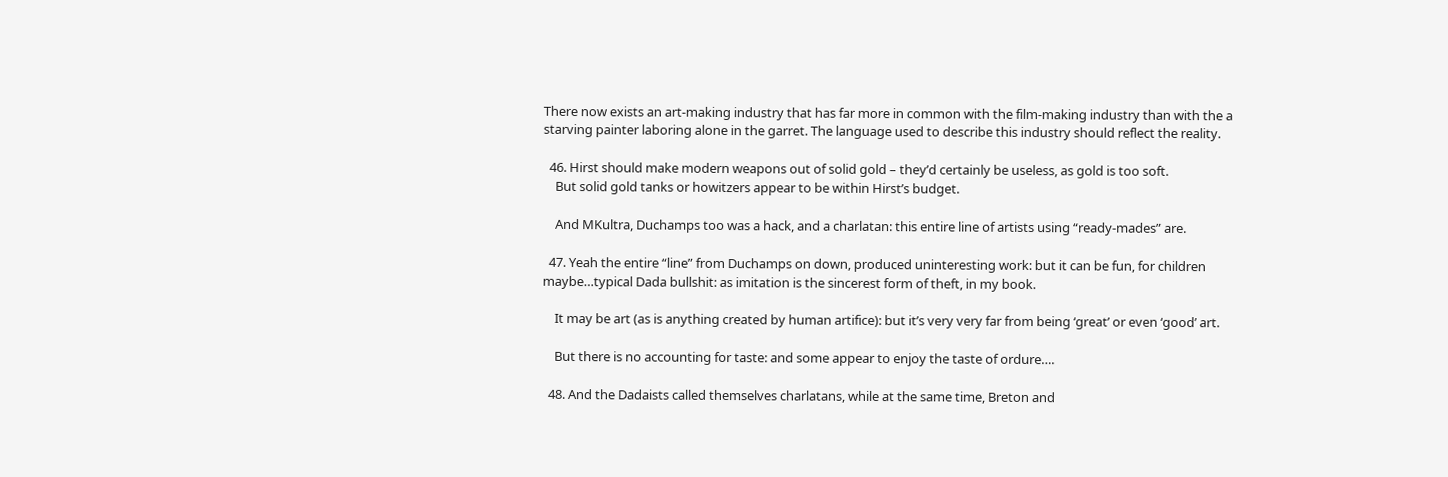There now exists an art-making industry that has far more in common with the film-making industry than with the a starving painter laboring alone in the garret. The language used to describe this industry should reflect the reality.

  46. Hirst should make modern weapons out of solid gold – they’d certainly be useless, as gold is too soft.
    But solid gold tanks or howitzers appear to be within Hirst’s budget.

    And MKultra, Duchamps too was a hack, and a charlatan: this entire line of artists using “ready-mades” are.

  47. Yeah the entire “line” from Duchamps on down, produced uninteresting work: but it can be fun, for children maybe…typical Dada bullshit: as imitation is the sincerest form of theft, in my book.

    It may be art (as is anything created by human artifice): but it’s very very far from being ‘great’ or even ‘good’ art.

    But there is no accounting for taste: and some appear to enjoy the taste of ordure….

  48. And the Dadaists called themselves charlatans, while at the same time, Breton and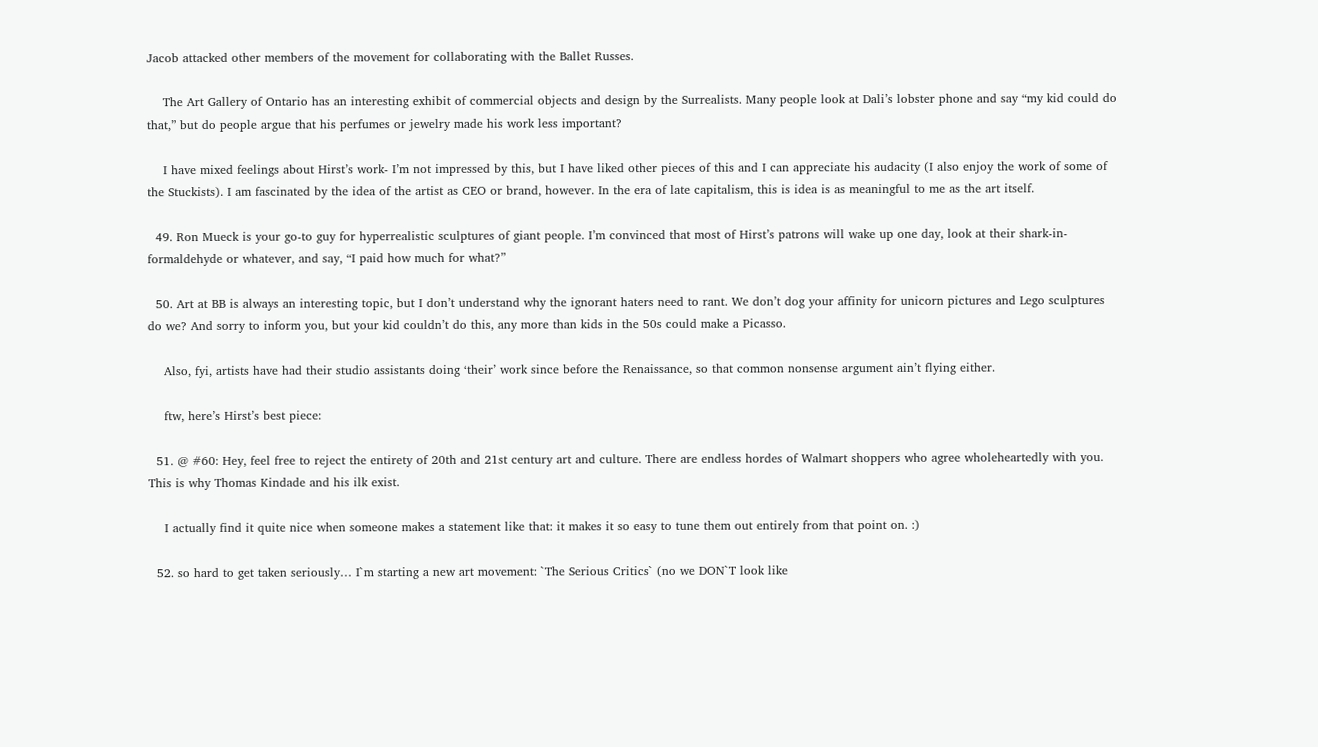Jacob attacked other members of the movement for collaborating with the Ballet Russes.

    The Art Gallery of Ontario has an interesting exhibit of commercial objects and design by the Surrealists. Many people look at Dali’s lobster phone and say “my kid could do that,” but do people argue that his perfumes or jewelry made his work less important?

    I have mixed feelings about Hirst’s work- I’m not impressed by this, but I have liked other pieces of this and I can appreciate his audacity (I also enjoy the work of some of the Stuckists). I am fascinated by the idea of the artist as CEO or brand, however. In the era of late capitalism, this is idea is as meaningful to me as the art itself.

  49. Ron Mueck is your go-to guy for hyperrealistic sculptures of giant people. I’m convinced that most of Hirst’s patrons will wake up one day, look at their shark-in-formaldehyde or whatever, and say, “I paid how much for what?”

  50. Art at BB is always an interesting topic, but I don’t understand why the ignorant haters need to rant. We don’t dog your affinity for unicorn pictures and Lego sculptures do we? And sorry to inform you, but your kid couldn’t do this, any more than kids in the 50s could make a Picasso.

    Also, fyi, artists have had their studio assistants doing ‘their’ work since before the Renaissance, so that common nonsense argument ain’t flying either.

    ftw, here’s Hirst’s best piece:

  51. @ #60: Hey, feel free to reject the entirety of 20th and 21st century art and culture. There are endless hordes of Walmart shoppers who agree wholeheartedly with you. This is why Thomas Kindade and his ilk exist.

    I actually find it quite nice when someone makes a statement like that: it makes it so easy to tune them out entirely from that point on. :)

  52. so hard to get taken seriously… I`m starting a new art movement: `The Serious Critics` (no we DON`T look like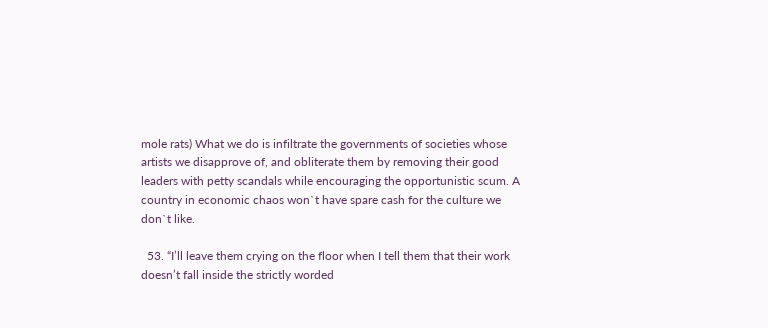mole rats) What we do is infiltrate the governments of societies whose artists we disapprove of, and obliterate them by removing their good leaders with petty scandals while encouraging the opportunistic scum. A country in economic chaos won`t have spare cash for the culture we don`t like.

  53. “I’ll leave them crying on the floor when I tell them that their work doesn’t fall inside the strictly worded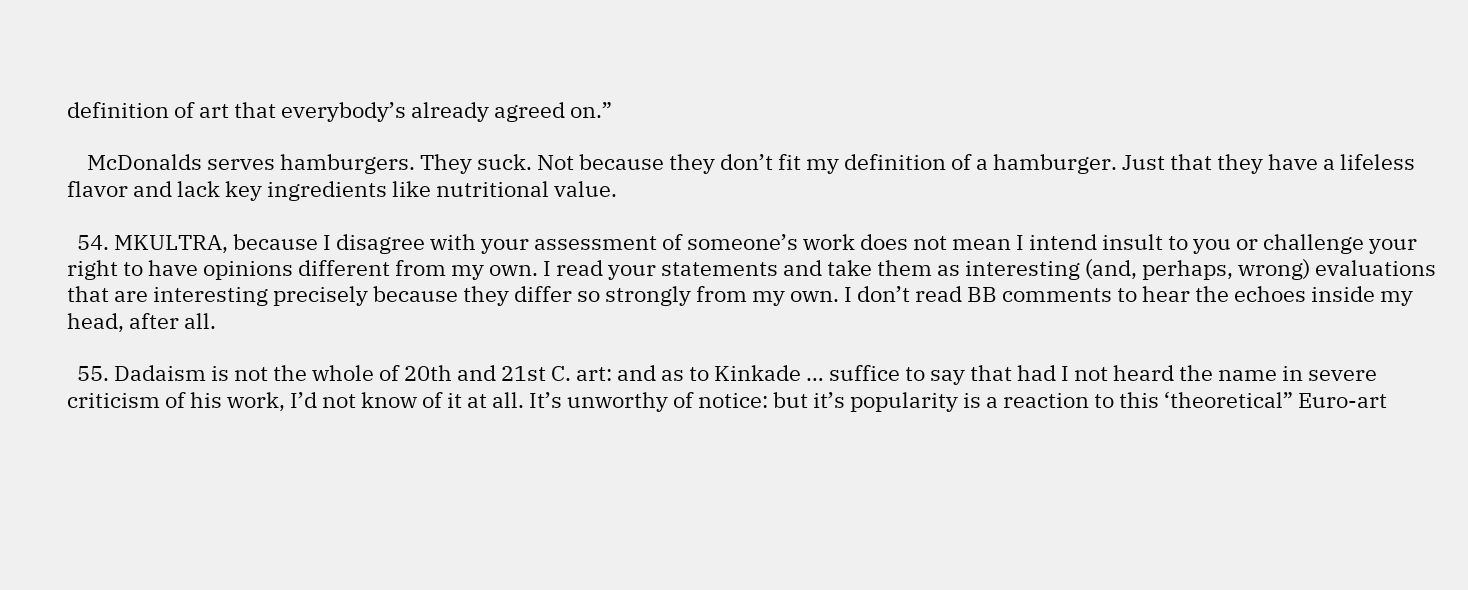definition of art that everybody’s already agreed on.”

    McDonalds serves hamburgers. They suck. Not because they don’t fit my definition of a hamburger. Just that they have a lifeless flavor and lack key ingredients like nutritional value.

  54. MKULTRA, because I disagree with your assessment of someone’s work does not mean I intend insult to you or challenge your right to have opinions different from my own. I read your statements and take them as interesting (and, perhaps, wrong) evaluations that are interesting precisely because they differ so strongly from my own. I don’t read BB comments to hear the echoes inside my head, after all.

  55. Dadaism is not the whole of 20th and 21st C. art: and as to Kinkade … suffice to say that had I not heard the name in severe criticism of his work, I’d not know of it at all. It’s unworthy of notice: but it’s popularity is a reaction to this ‘theoretical” Euro-art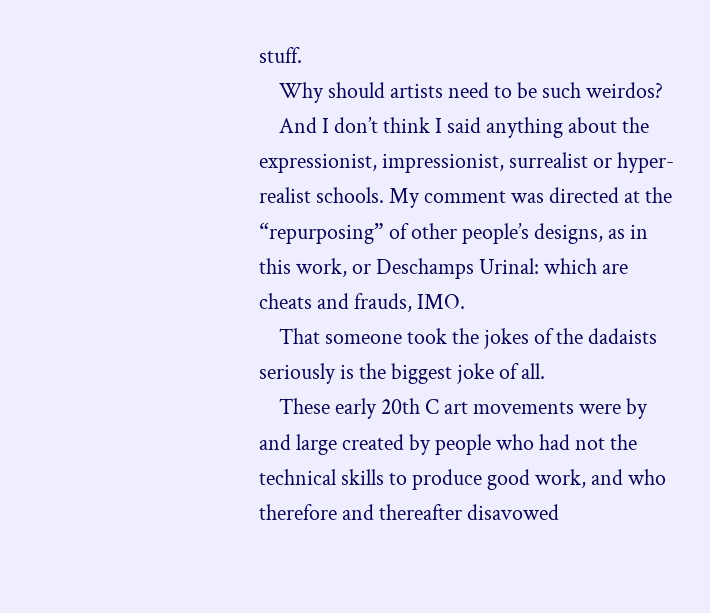stuff.
    Why should artists need to be such weirdos?
    And I don’t think I said anything about the expressionist, impressionist, surrealist or hyper-realist schools. My comment was directed at the “repurposing” of other people’s designs, as in this work, or Deschamps Urinal: which are cheats and frauds, IMO.
    That someone took the jokes of the dadaists seriously is the biggest joke of all.
    These early 20th C art movements were by and large created by people who had not the technical skills to produce good work, and who therefore and thereafter disavowed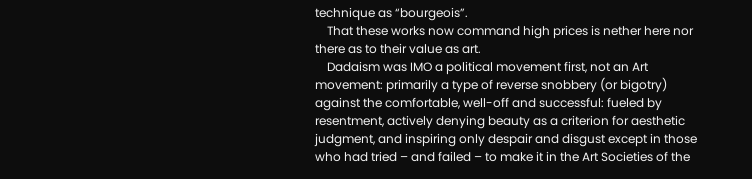technique as “bourgeois”.
    That these works now command high prices is nether here nor there as to their value as art.
    Dadaism was IMO a political movement first, not an Art movement: primarily a type of reverse snobbery (or bigotry) against the comfortable, well-off and successful: fueled by resentment, actively denying beauty as a criterion for aesthetic judgment, and inspiring only despair and disgust except in those who had tried – and failed – to make it in the Art Societies of the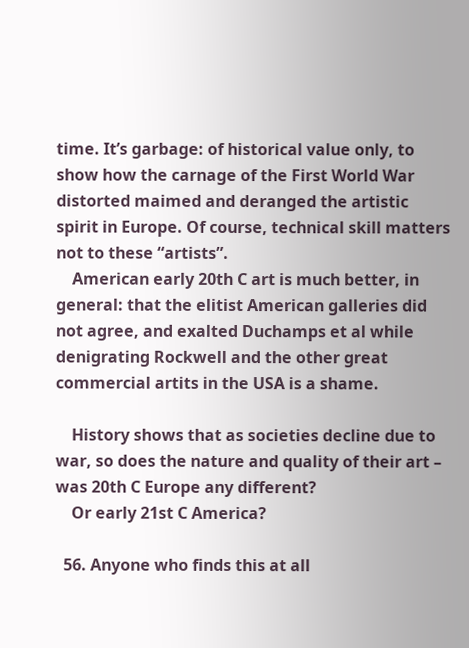time. It’s garbage: of historical value only, to show how the carnage of the First World War distorted maimed and deranged the artistic spirit in Europe. Of course, technical skill matters not to these “artists”.
    American early 20th C art is much better, in general: that the elitist American galleries did not agree, and exalted Duchamps et al while denigrating Rockwell and the other great commercial artits in the USA is a shame.

    History shows that as societies decline due to war, so does the nature and quality of their art – was 20th C Europe any different?
    Or early 21st C America?

  56. Anyone who finds this at all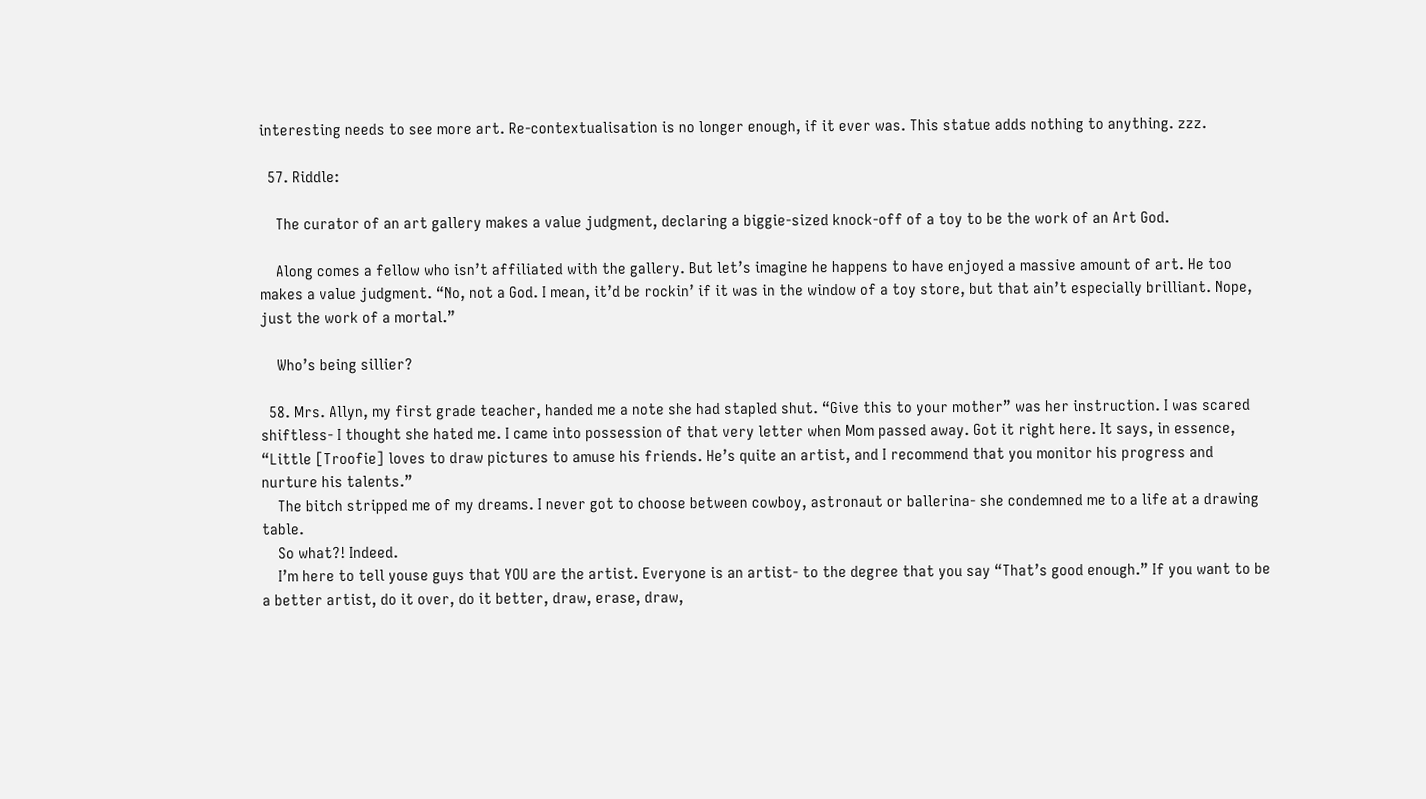interesting needs to see more art. Re-contextualisation is no longer enough, if it ever was. This statue adds nothing to anything. zzz.

  57. Riddle:

    The curator of an art gallery makes a value judgment, declaring a biggie-sized knock-off of a toy to be the work of an Art God.

    Along comes a fellow who isn’t affiliated with the gallery. But let’s imagine he happens to have enjoyed a massive amount of art. He too makes a value judgment. “No, not a God. I mean, it’d be rockin’ if it was in the window of a toy store, but that ain’t especially brilliant. Nope, just the work of a mortal.”

    Who’s being sillier?

  58. Mrs. Allyn, my first grade teacher, handed me a note she had stapled shut. “Give this to your mother” was her instruction. I was scared shiftless- I thought she hated me. I came into possession of that very letter when Mom passed away. Got it right here. It says, in essence, “Little [Troofie] loves to draw pictures to amuse his friends. He’s quite an artist, and I recommend that you monitor his progress and nurture his talents.”
    The bitch stripped me of my dreams. I never got to choose between cowboy, astronaut or ballerina- she condemned me to a life at a drawing table.
    So what?! Indeed.
    I’m here to tell youse guys that YOU are the artist. Everyone is an artist- to the degree that you say “That’s good enough.” If you want to be a better artist, do it over, do it better, draw, erase, draw,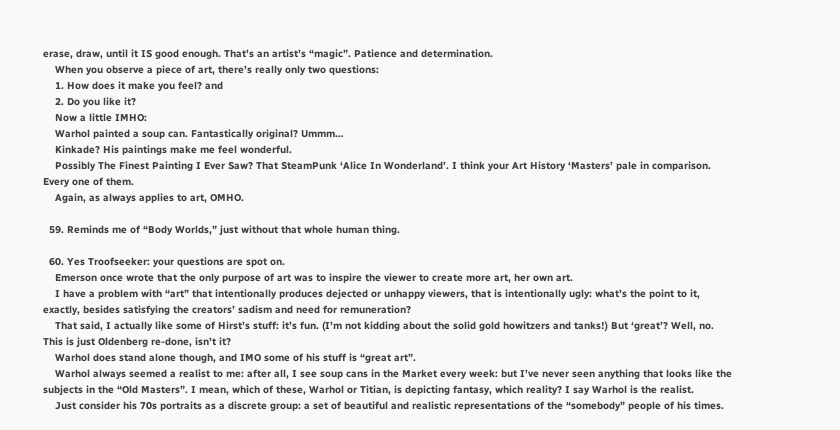erase, draw, until it IS good enough. That’s an artist’s “magic”. Patience and determination.
    When you observe a piece of art, there’s really only two questions:
    1. How does it make you feel? and
    2. Do you like it?
    Now a little IMHO:
    Warhol painted a soup can. Fantastically original? Ummm…
    Kinkade? His paintings make me feel wonderful.
    Possibly The Finest Painting I Ever Saw? That SteamPunk ‘Alice In Wonderland’. I think your Art History ‘Masters’ pale in comparison. Every one of them.
    Again, as always applies to art, OMHO.

  59. Reminds me of “Body Worlds,” just without that whole human thing.

  60. Yes Troofseeker: your questions are spot on.
    Emerson once wrote that the only purpose of art was to inspire the viewer to create more art, her own art.
    I have a problem with “art” that intentionally produces dejected or unhappy viewers, that is intentionally ugly: what’s the point to it, exactly, besides satisfying the creators’ sadism and need for remuneration?
    That said, I actually like some of Hirst’s stuff: it’s fun. (I’m not kidding about the solid gold howitzers and tanks!) But ‘great’? Well, no. This is just Oldenberg re-done, isn’t it?
    Warhol does stand alone though, and IMO some of his stuff is “great art”.
    Warhol always seemed a realist to me: after all, I see soup cans in the Market every week: but I’ve never seen anything that looks like the subjects in the “Old Masters”. I mean, which of these, Warhol or Titian, is depicting fantasy, which reality? I say Warhol is the realist.
    Just consider his 70s portraits as a discrete group: a set of beautiful and realistic representations of the “somebody” people of his times.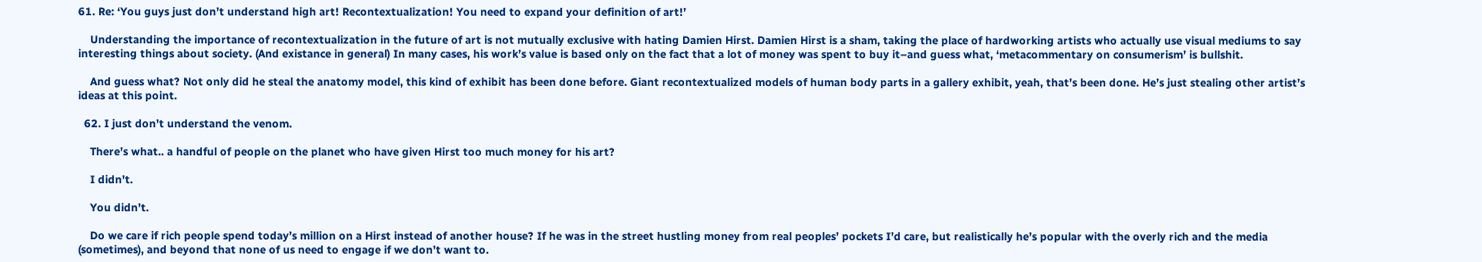61. Re: ‘You guys just don’t understand high art! Recontextualization! You need to expand your definition of art!’

    Understanding the importance of recontextualization in the future of art is not mutually exclusive with hating Damien Hirst. Damien Hirst is a sham, taking the place of hardworking artists who actually use visual mediums to say interesting things about society. (And existance in general) In many cases, his work’s value is based only on the fact that a lot of money was spent to buy it–and guess what, ‘metacommentary on consumerism’ is bullshit.

    And guess what? Not only did he steal the anatomy model, this kind of exhibit has been done before. Giant recontextualized models of human body parts in a gallery exhibit, yeah, that’s been done. He’s just stealing other artist’s ideas at this point.

  62. I just don’t understand the venom.

    There’s what.. a handful of people on the planet who have given Hirst too much money for his art?

    I didn’t.

    You didn’t.

    Do we care if rich people spend today’s million on a Hirst instead of another house? If he was in the street hustling money from real peoples’ pockets I’d care, but realistically he’s popular with the overly rich and the media (sometimes), and beyond that none of us need to engage if we don’t want to.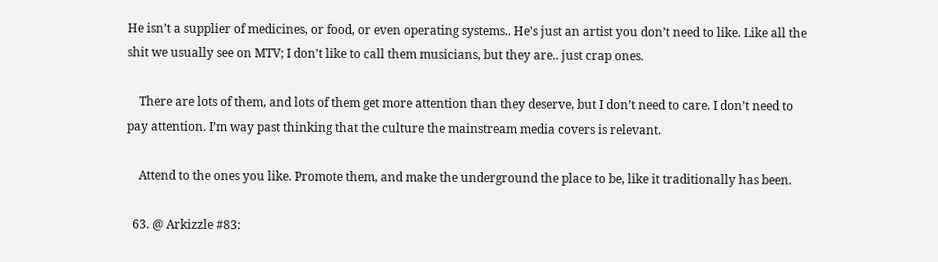He isn’t a supplier of medicines, or food, or even operating systems.. He’s just an artist you don’t need to like. Like all the shit we usually see on MTV; I don’t like to call them musicians, but they are.. just crap ones.

    There are lots of them, and lots of them get more attention than they deserve, but I don’t need to care. I don’t need to pay attention. I’m way past thinking that the culture the mainstream media covers is relevant.

    Attend to the ones you like. Promote them, and make the underground the place to be, like it traditionally has been.

  63. @ Arkizzle #83: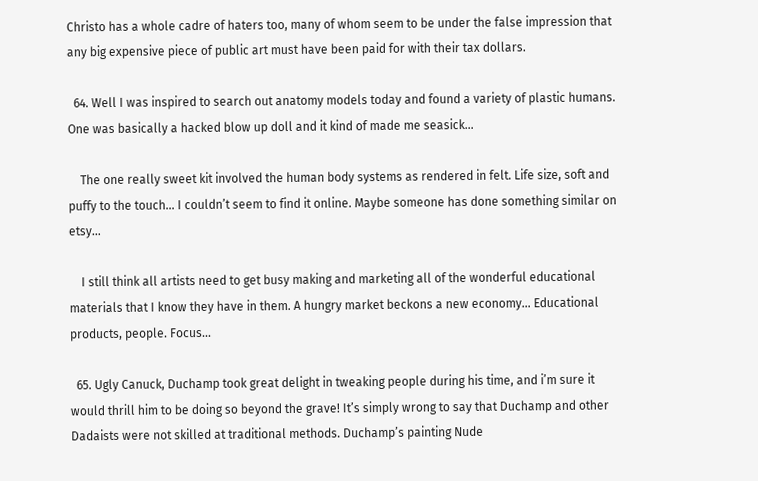Christo has a whole cadre of haters too, many of whom seem to be under the false impression that any big expensive piece of public art must have been paid for with their tax dollars.

  64. Well I was inspired to search out anatomy models today and found a variety of plastic humans. One was basically a hacked blow up doll and it kind of made me seasick…

    The one really sweet kit involved the human body systems as rendered in felt. Life size, soft and puffy to the touch… I couldn’t seem to find it online. Maybe someone has done something similar on etsy…

    I still think all artists need to get busy making and marketing all of the wonderful educational materials that I know they have in them. A hungry market beckons a new economy… Educational products, people. Focus…

  65. Ugly Canuck, Duchamp took great delight in tweaking people during his time, and i’m sure it would thrill him to be doing so beyond the grave! It’s simply wrong to say that Duchamp and other Dadaists were not skilled at traditional methods. Duchamp’s painting Nude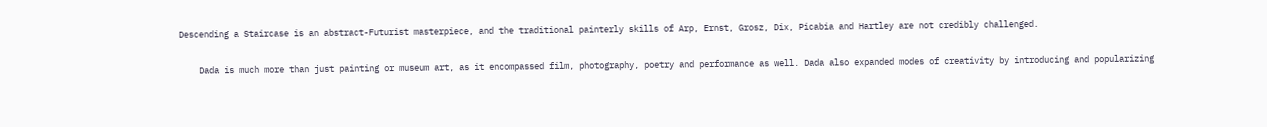Descending a Staircase is an abstract-Futurist masterpiece, and the traditional painterly skills of Arp, Ernst, Grosz, Dix, Picabia and Hartley are not credibly challenged.

    Dada is much more than just painting or museum art, as it encompassed film, photography, poetry and performance as well. Dada also expanded modes of creativity by introducing and popularizing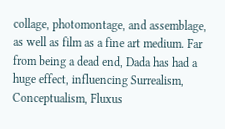collage, photomontage, and assemblage, as well as film as a fine art medium. Far from being a dead end, Dada has had a huge effect, influencing Surrealism, Conceptualism, Fluxus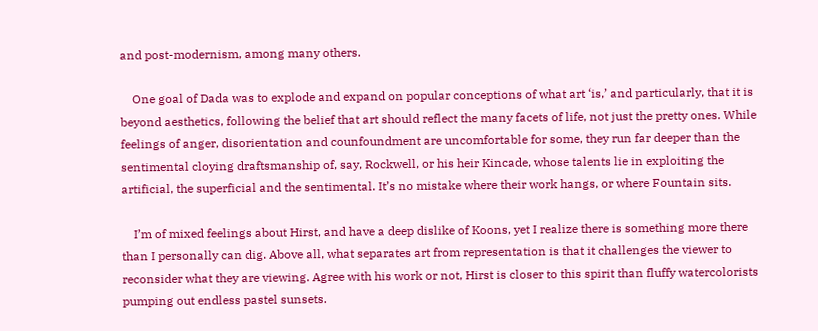and post-modernism, among many others.

    One goal of Dada was to explode and expand on popular conceptions of what art ‘is,’ and particularly, that it is beyond aesthetics, following the belief that art should reflect the many facets of life, not just the pretty ones. While feelings of anger, disorientation and counfoundment are uncomfortable for some, they run far deeper than the sentimental cloying draftsmanship of, say, Rockwell, or his heir Kincade, whose talents lie in exploiting the artificial, the superficial and the sentimental. It’s no mistake where their work hangs, or where Fountain sits.

    I’m of mixed feelings about Hirst, and have a deep dislike of Koons, yet I realize there is something more there than I personally can dig. Above all, what separates art from representation is that it challenges the viewer to reconsider what they are viewing. Agree with his work or not, Hirst is closer to this spirit than fluffy watercolorists pumping out endless pastel sunsets.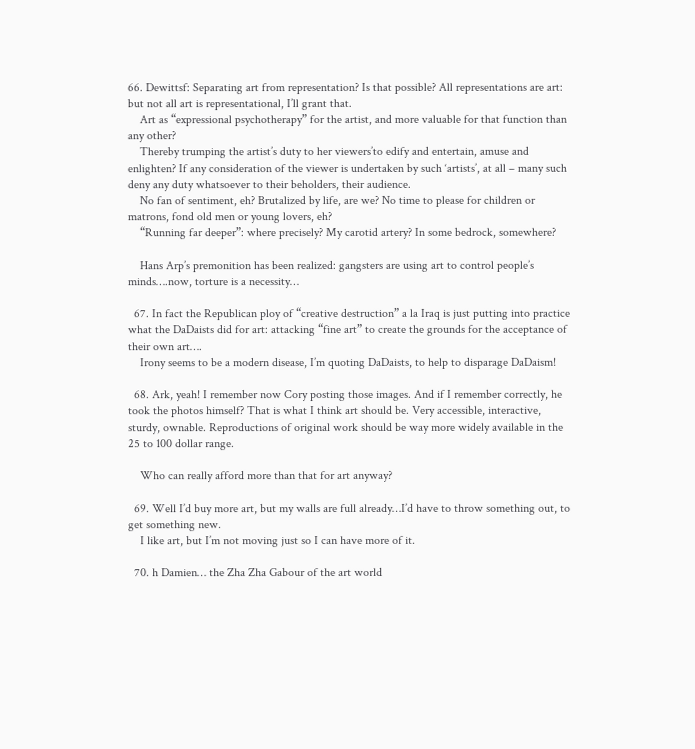66. Dewittsf: Separating art from representation? Is that possible? All representations are art: but not all art is representational, I’ll grant that.
    Art as “expressional psychotherapy” for the artist, and more valuable for that function than any other?
    Thereby trumping the artist’s duty to her viewers’to edify and entertain, amuse and enlighten? If any consideration of the viewer is undertaken by such ‘artists’, at all – many such deny any duty whatsoever to their beholders, their audience.
    No fan of sentiment, eh? Brutalized by life, are we? No time to please for children or matrons, fond old men or young lovers, eh?
    “Running far deeper”: where precisely? My carotid artery? In some bedrock, somewhere?

    Hans Arp’s premonition has been realized: gangsters are using art to control people’s minds….now, torture is a necessity…

  67. In fact the Republican ploy of “creative destruction” a la Iraq is just putting into practice what the DaDaists did for art: attacking “fine art” to create the grounds for the acceptance of their own art….
    Irony seems to be a modern disease, I’m quoting DaDaists, to help to disparage DaDaism!

  68. Ark, yeah! I remember now Cory posting those images. And if I remember correctly, he took the photos himself? That is what I think art should be. Very accessible, interactive, sturdy, ownable. Reproductions of original work should be way more widely available in the 25 to 100 dollar range.

    Who can really afford more than that for art anyway?

  69. Well I’d buy more art, but my walls are full already…I’d have to throw something out, to get something new.
    I like art, but I’m not moving just so I can have more of it.

  70. h Damien… the Zha Zha Gabour of the art world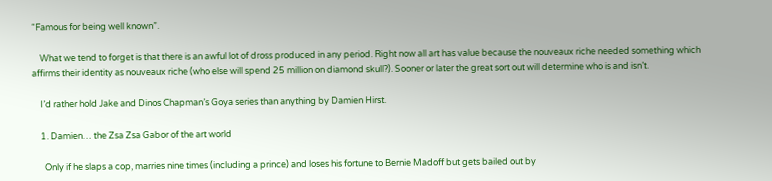“Famous for being well known”.

    What we tend to forget is that there is an awful lot of dross produced in any period. Right now all art has value because the nouveaux riche needed something which affirms their identity as nouveaux riche (who else will spend 25 million on diamond skull?). Sooner or later the great sort out will determine who is and isn’t.

    I’d rather hold Jake and Dinos Chapman’s Goya series than anything by Damien Hirst.

    1. Damien… the Zsa Zsa Gabor of the art world

      Only if he slaps a cop, marries nine times (including a prince) and loses his fortune to Bernie Madoff but gets bailed out by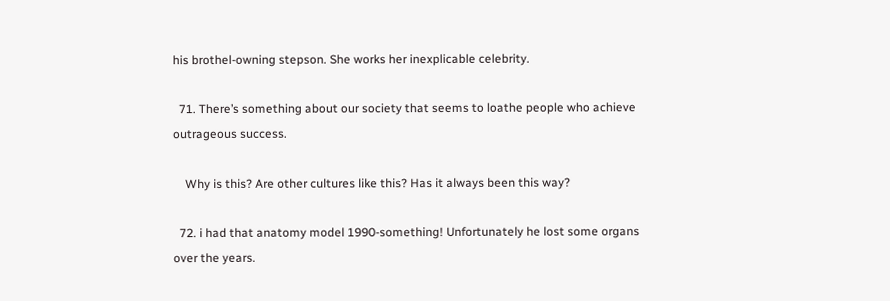his brothel-owning stepson. She works her inexplicable celebrity.

  71. There’s something about our society that seems to loathe people who achieve outrageous success.

    Why is this? Are other cultures like this? Has it always been this way?

  72. i had that anatomy model 1990-something! Unfortunately he lost some organs over the years.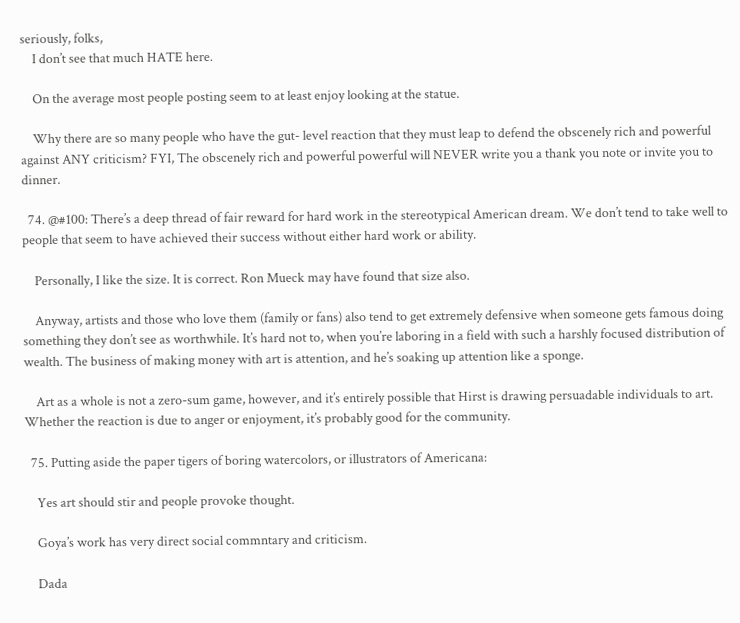seriously, folks,
    I don’t see that much HATE here.

    On the average most people posting seem to at least enjoy looking at the statue.

    Why there are so many people who have the gut- level reaction that they must leap to defend the obscenely rich and powerful against ANY criticism? FYI, The obscenely rich and powerful powerful will NEVER write you a thank you note or invite you to dinner.

  74. @#100: There’s a deep thread of fair reward for hard work in the stereotypical American dream. We don’t tend to take well to people that seem to have achieved their success without either hard work or ability.

    Personally, I like the size. It is correct. Ron Mueck may have found that size also.

    Anyway, artists and those who love them (family or fans) also tend to get extremely defensive when someone gets famous doing something they don’t see as worthwhile. It’s hard not to, when you’re laboring in a field with such a harshly focused distribution of wealth. The business of making money with art is attention, and he’s soaking up attention like a sponge.

    Art as a whole is not a zero-sum game, however, and it’s entirely possible that Hirst is drawing persuadable individuals to art. Whether the reaction is due to anger or enjoyment, it’s probably good for the community.

  75. Putting aside the paper tigers of boring watercolors, or illustrators of Americana:

    Yes art should stir and people provoke thought.

    Goya’s work has very direct social commntary and criticism.

    Dada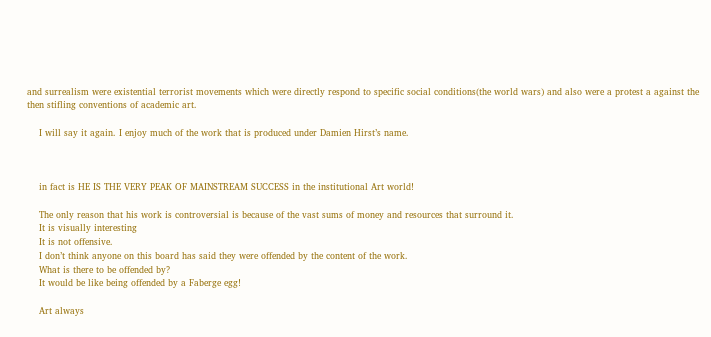and surrealism were existential terrorist movements which were directly respond to specific social conditions(the world wars) and also were a protest a against the then stifling conventions of academic art.

    I will say it again. I enjoy much of the work that is produced under Damien Hirst’s name.



    in fact is HE IS THE VERY PEAK OF MAINSTREAM SUCCESS in the institutional Art world!

    The only reason that his work is controversial is because of the vast sums of money and resources that surround it.
    It is visually interesting
    It is not offensive.
    I don’t think anyone on this board has said they were offended by the content of the work.
    What is there to be offended by?
    It would be like being offended by a Faberge egg!

    Art always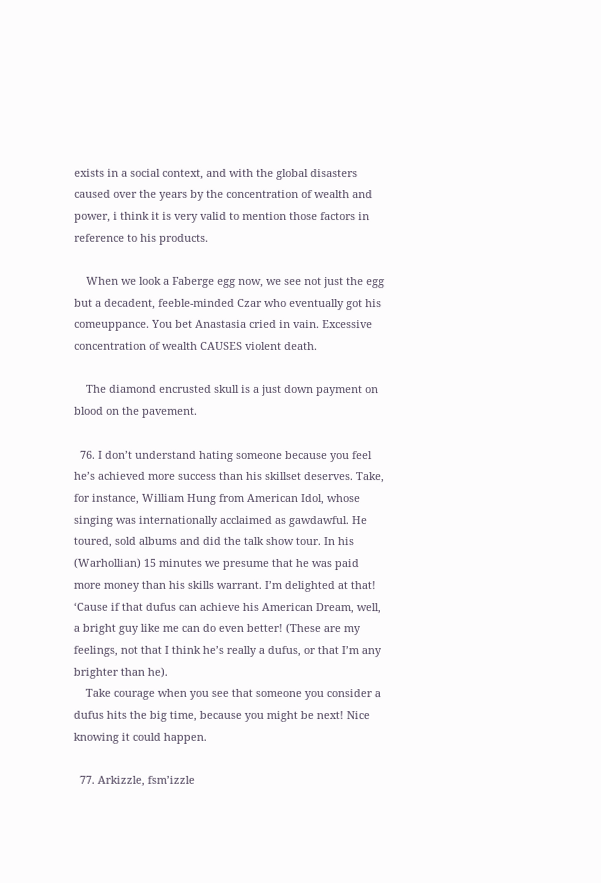exists in a social context, and with the global disasters caused over the years by the concentration of wealth and power, i think it is very valid to mention those factors in reference to his products.

    When we look a Faberge egg now, we see not just the egg but a decadent, feeble-minded Czar who eventually got his comeuppance. You bet Anastasia cried in vain. Excessive concentration of wealth CAUSES violent death.

    The diamond encrusted skull is a just down payment on blood on the pavement.

  76. I don’t understand hating someone because you feel he’s achieved more success than his skillset deserves. Take, for instance, William Hung from American Idol, whose singing was internationally acclaimed as gawdawful. He toured, sold albums and did the talk show tour. In his (Warhollian) 15 minutes we presume that he was paid more money than his skills warrant. I’m delighted at that! ‘Cause if that dufus can achieve his American Dream, well, a bright guy like me can do even better! (These are my feelings, not that I think he’s really a dufus, or that I’m any brighter than he).
    Take courage when you see that someone you consider a dufus hits the big time, because you might be next! Nice knowing it could happen.

  77. Arkizzle, fsm’izzle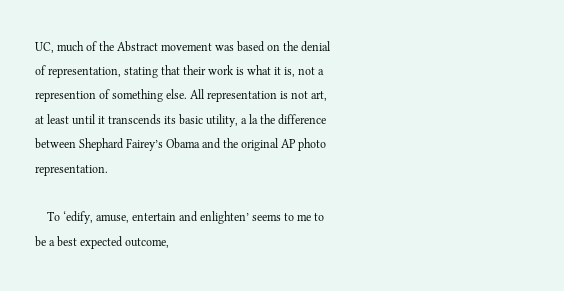UC, much of the Abstract movement was based on the denial of representation, stating that their work is what it is, not a represention of something else. All representation is not art, at least until it transcends its basic utility, a la the difference between Shephard Fairey’s Obama and the original AP photo representation.

    To ‘edify, amuse, entertain and enlighten’ seems to me to be a best expected outcome,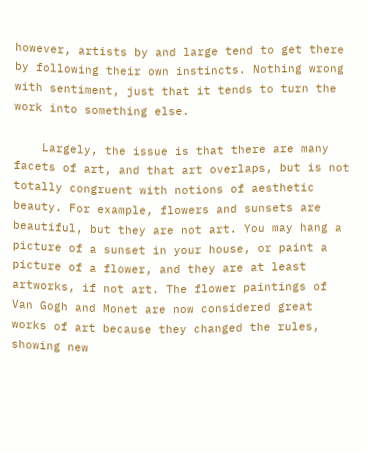however, artists by and large tend to get there by following their own instincts. Nothing wrong with sentiment, just that it tends to turn the work into something else.

    Largely, the issue is that there are many facets of art, and that art overlaps, but is not totally congruent with notions of aesthetic beauty. For example, flowers and sunsets are beautiful, but they are not art. You may hang a picture of a sunset in your house, or paint a picture of a flower, and they are at least artworks, if not art. The flower paintings of Van Gogh and Monet are now considered great works of art because they changed the rules, showing new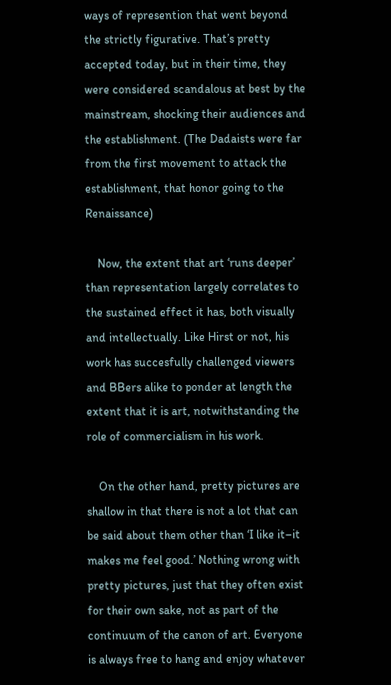ways of represention that went beyond the strictly figurative. That’s pretty accepted today, but in their time, they were considered scandalous at best by the mainstream, shocking their audiences and the establishment. (The Dadaists were far from the first movement to attack the establishment, that honor going to the Renaissance)

    Now, the extent that art ‘runs deeper’ than representation largely correlates to the sustained effect it has, both visually and intellectually. Like Hirst or not, his work has succesfully challenged viewers and BBers alike to ponder at length the extent that it is art, notwithstanding the role of commercialism in his work.

    On the other hand, pretty pictures are shallow in that there is not a lot that can be said about them other than ‘I like it–it makes me feel good.’ Nothing wrong with pretty pictures, just that they often exist for their own sake, not as part of the continuum of the canon of art. Everyone is always free to hang and enjoy whatever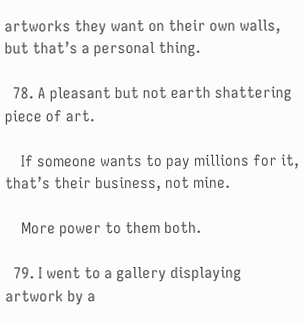artworks they want on their own walls, but that’s a personal thing.

  78. A pleasant but not earth shattering piece of art.

    If someone wants to pay millions for it, that’s their business, not mine.

    More power to them both.

  79. I went to a gallery displaying artwork by a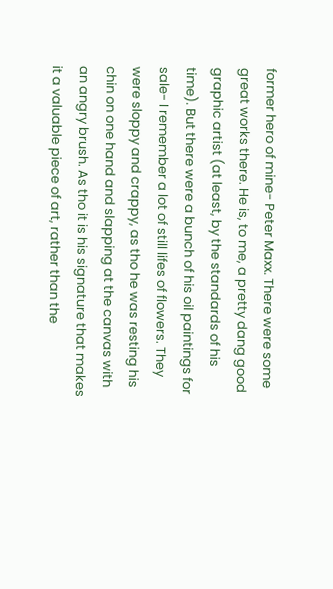former hero of mine- Peter Maxx. There were some great works there. He is, to me, a pretty dang good graphic artist (at least, by the standards of his time). But there were a bunch of his oil paintings for sale- I remember a lot of still lifes of flowers. They were sloppy and crappy, as tho he was resting his chin on one hand and slapping at the canvas with an angry brush. As tho it is his signature that makes it a valuable piece of art, rather than the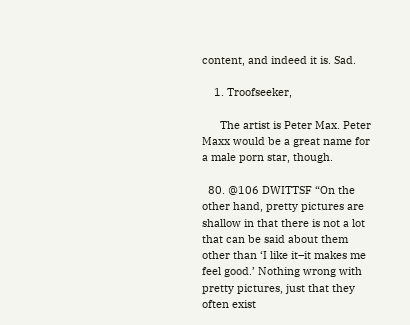content, and indeed it is. Sad.

    1. Troofseeker,

      The artist is Peter Max. Peter Maxx would be a great name for a male porn star, though.

  80. @106 DWITTSF “On the other hand, pretty pictures are shallow in that there is not a lot that can be said about them other than ‘I like it–it makes me feel good.’ Nothing wrong with pretty pictures, just that they often exist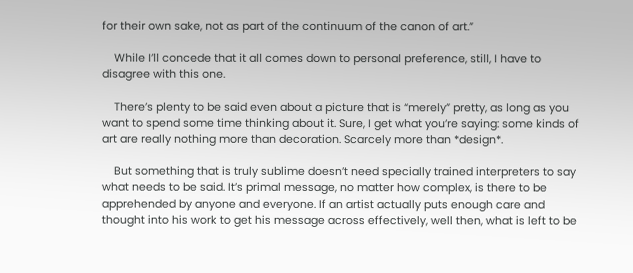for their own sake, not as part of the continuum of the canon of art.”

    While I’ll concede that it all comes down to personal preference, still, I have to disagree with this one.

    There’s plenty to be said even about a picture that is “merely” pretty, as long as you want to spend some time thinking about it. Sure, I get what you’re saying: some kinds of art are really nothing more than decoration. Scarcely more than *design*.

    But something that is truly sublime doesn’t need specially trained interpreters to say what needs to be said. It’s primal message, no matter how complex, is there to be apprehended by anyone and everyone. If an artist actually puts enough care and thought into his work to get his message across effectively, well then, what is left to be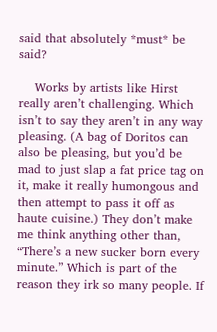said that absolutely *must* be said?

    Works by artists like Hirst really aren’t challenging. Which isn’t to say they aren’t in any way pleasing. (A bag of Doritos can also be pleasing, but you’d be mad to just slap a fat price tag on it, make it really humongous and then attempt to pass it off as haute cuisine.) They don’t make me think anything other than, “There’s a new sucker born every minute.” Which is part of the reason they irk so many people. If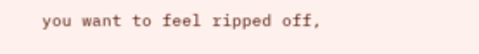you want to feel ripped off,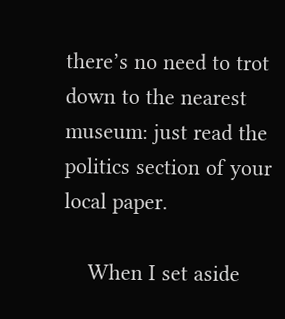there’s no need to trot down to the nearest museum: just read the politics section of your local paper.

    When I set aside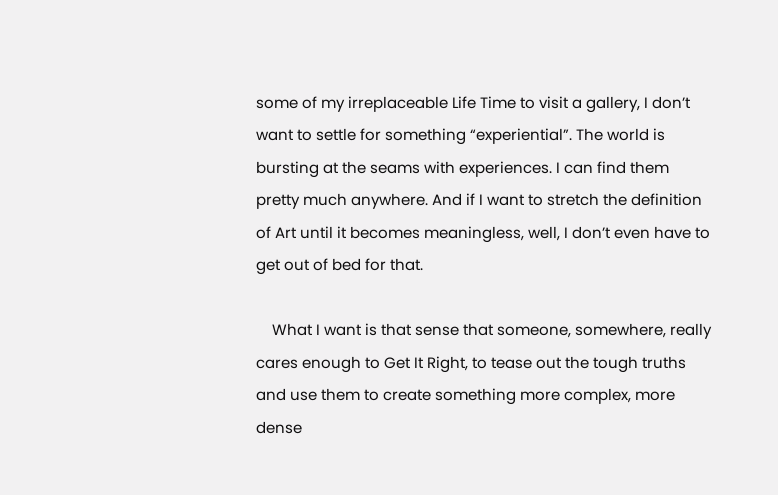some of my irreplaceable Life Time to visit a gallery, I don’t want to settle for something “experiential”. The world is bursting at the seams with experiences. I can find them pretty much anywhere. And if I want to stretch the definition of Art until it becomes meaningless, well, I don’t even have to get out of bed for that.

    What I want is that sense that someone, somewhere, really cares enough to Get It Right, to tease out the tough truths and use them to create something more complex, more dense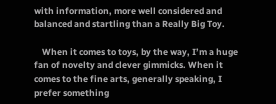with information, more well considered and balanced and startling than a Really Big Toy.

    When it comes to toys, by the way, I’m a huge fan of novelty and clever gimmicks. When it comes to the fine arts, generally speaking, I prefer something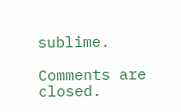sublime.

Comments are closed.